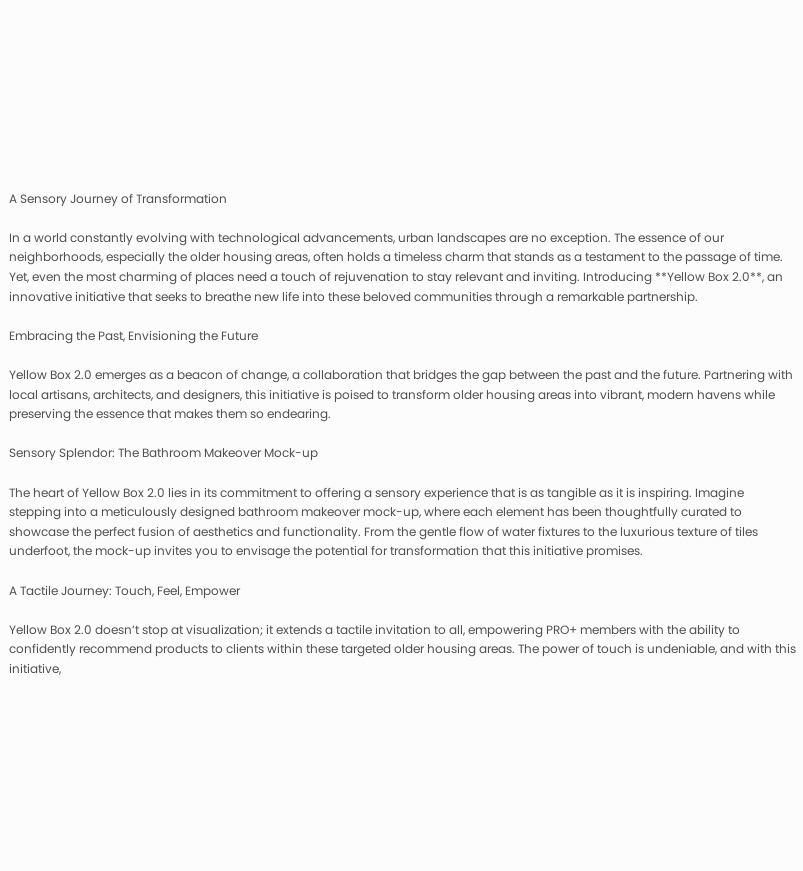A Sensory Journey of Transformation

In a world constantly evolving with technological advancements, urban landscapes are no exception. The essence of our neighborhoods, especially the older housing areas, often holds a timeless charm that stands as a testament to the passage of time. Yet, even the most charming of places need a touch of rejuvenation to stay relevant and inviting. Introducing **Yellow Box 2.0**, an innovative initiative that seeks to breathe new life into these beloved communities through a remarkable partnership.

Embracing the Past, Envisioning the Future

Yellow Box 2.0 emerges as a beacon of change, a collaboration that bridges the gap between the past and the future. Partnering with local artisans, architects, and designers, this initiative is poised to transform older housing areas into vibrant, modern havens while preserving the essence that makes them so endearing.

Sensory Splendor: The Bathroom Makeover Mock-up

The heart of Yellow Box 2.0 lies in its commitment to offering a sensory experience that is as tangible as it is inspiring. Imagine stepping into a meticulously designed bathroom makeover mock-up, where each element has been thoughtfully curated to showcase the perfect fusion of aesthetics and functionality. From the gentle flow of water fixtures to the luxurious texture of tiles underfoot, the mock-up invites you to envisage the potential for transformation that this initiative promises.

A Tactile Journey: Touch, Feel, Empower

Yellow Box 2.0 doesn’t stop at visualization; it extends a tactile invitation to all, empowering PRO+ members with the ability to confidently recommend products to clients within these targeted older housing areas. The power of touch is undeniable, and with this initiative,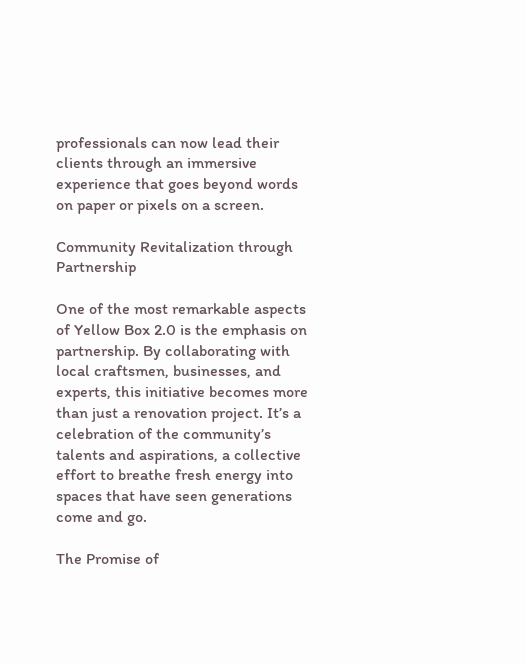professionals can now lead their clients through an immersive experience that goes beyond words on paper or pixels on a screen.

Community Revitalization through Partnership

One of the most remarkable aspects of Yellow Box 2.0 is the emphasis on partnership. By collaborating with local craftsmen, businesses, and experts, this initiative becomes more than just a renovation project. It’s a celebration of the community’s talents and aspirations, a collective effort to breathe fresh energy into spaces that have seen generations come and go.

The Promise of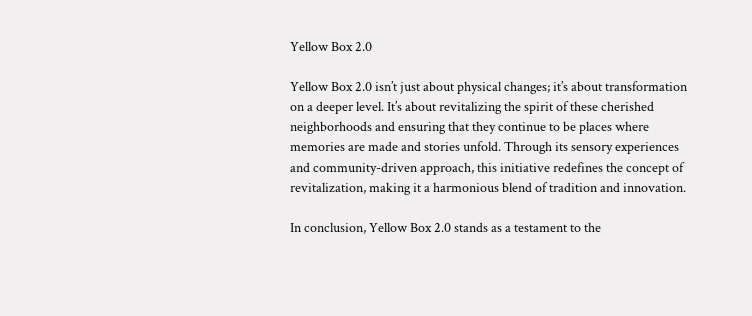Yellow Box 2.0

Yellow Box 2.0 isn’t just about physical changes; it’s about transformation on a deeper level. It’s about revitalizing the spirit of these cherished neighborhoods and ensuring that they continue to be places where memories are made and stories unfold. Through its sensory experiences and community-driven approach, this initiative redefines the concept of revitalization, making it a harmonious blend of tradition and innovation.

In conclusion, Yellow Box 2.0 stands as a testament to the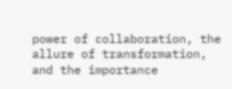power of collaboration, the allure of transformation, and the importance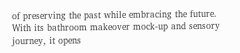of preserving the past while embracing the future. With its bathroom makeover mock-up and sensory journey, it opens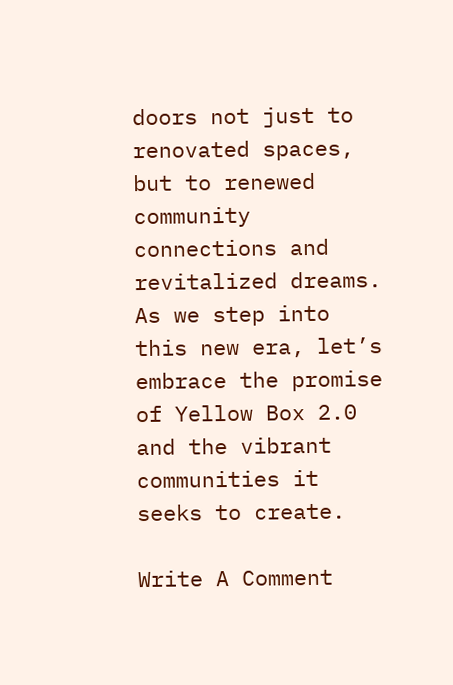doors not just to renovated spaces, but to renewed community connections and revitalized dreams. As we step into this new era, let’s embrace the promise of Yellow Box 2.0 and the vibrant communities it seeks to create.

Write A Comment